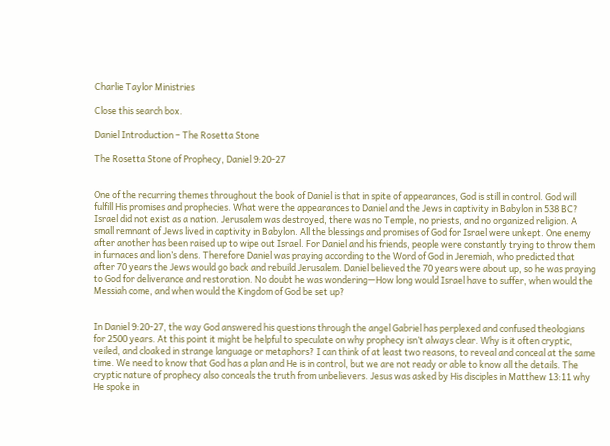Charlie Taylor Ministries

Close this search box.

Daniel Introduction – The Rosetta Stone

The Rosetta Stone of Prophecy, Daniel 9:20-27


One of the recurring themes throughout the book of Daniel is that in spite of appearances, God is still in control. God will fulfill His promises and prophecies. What were the appearances to Daniel and the Jews in captivity in Babylon in 538 BC? Israel did not exist as a nation. Jerusalem was destroyed, there was no Temple, no priests, and no organized religion. A small remnant of Jews lived in captivity in Babylon. All the blessings and promises of God for Israel were unkept. One enemy after another has been raised up to wipe out Israel. For Daniel and his friends, people were constantly trying to throw them in furnaces and lion’s dens. Therefore Daniel was praying according to the Word of God in Jeremiah, who predicted that after 70 years the Jews would go back and rebuild Jerusalem. Daniel believed the 70 years were about up, so he was praying to God for deliverance and restoration. No doubt he was wondering—How long would Israel have to suffer, when would the Messiah come, and when would the Kingdom of God be set up?


In Daniel 9:20-27, the way God answered his questions through the angel Gabriel has perplexed and confused theologians for 2500 years. At this point it might be helpful to speculate on why prophecy isn’t always clear. Why is it often cryptic, veiled, and cloaked in strange language or metaphors? I can think of at least two reasons, to reveal and conceal at the same time. We need to know that God has a plan and He is in control, but we are not ready or able to know all the details. The cryptic nature of prophecy also conceals the truth from unbelievers. Jesus was asked by His disciples in Matthew 13:11 why He spoke in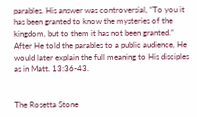parables. His answer was controversial, “To you it has been granted to know the mysteries of the kingdom, but to them it has not been granted.” After He told the parables to a public audience, He would later explain the full meaning to His disciples as in Matt. 13:36-43.


The Rosetta Stone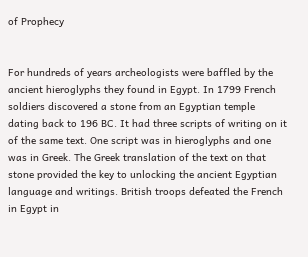of Prophecy


For hundreds of years archeologists were baffled by the ancient hieroglyphs they found in Egypt. In 1799 French soldiers discovered a stone from an Egyptian temple dating back to 196 BC. It had three scripts of writing on it of the same text. One script was in hieroglyphs and one was in Greek. The Greek translation of the text on that stone provided the key to unlocking the ancient Egyptian language and writings. British troops defeated the French in Egypt in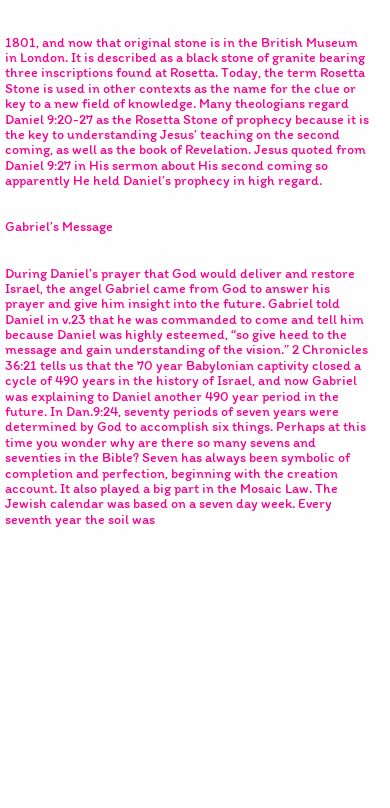1801, and now that original stone is in the British Museum in London. It is described as a black stone of granite bearing three inscriptions found at Rosetta. Today, the term Rosetta Stone is used in other contexts as the name for the clue or key to a new field of knowledge. Many theologians regard Daniel 9:20-27 as the Rosetta Stone of prophecy because it is the key to understanding Jesus’ teaching on the second coming, as well as the book of Revelation. Jesus quoted from Daniel 9:27 in His sermon about His second coming so apparently He held Daniel’s prophecy in high regard.


Gabriel’s Message


During Daniel’s prayer that God would deliver and restore Israel, the angel Gabriel came from God to answer his prayer and give him insight into the future. Gabriel told Daniel in v.23 that he was commanded to come and tell him because Daniel was highly esteemed, “so give heed to the message and gain understanding of the vision.” 2 Chronicles 36:21 tells us that the 70 year Babylonian captivity closed a cycle of 490 years in the history of Israel, and now Gabriel was explaining to Daniel another 490 year period in the future. In Dan.9:24, seventy periods of seven years were determined by God to accomplish six things. Perhaps at this time you wonder why are there so many sevens and seventies in the Bible? Seven has always been symbolic of completion and perfection, beginning with the creation account. It also played a big part in the Mosaic Law. The Jewish calendar was based on a seven day week. Every seventh year the soil was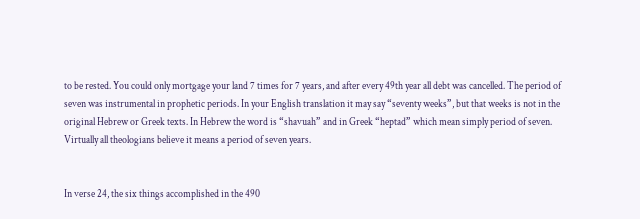to be rested. You could only mortgage your land 7 times for 7 years, and after every 49th year all debt was cancelled. The period of seven was instrumental in prophetic periods. In your English translation it may say “seventy weeks”, but that weeks is not in the original Hebrew or Greek texts. In Hebrew the word is “shavuah” and in Greek “heptad” which mean simply period of seven. Virtually all theologians believe it means a period of seven years.


In verse 24, the six things accomplished in the 490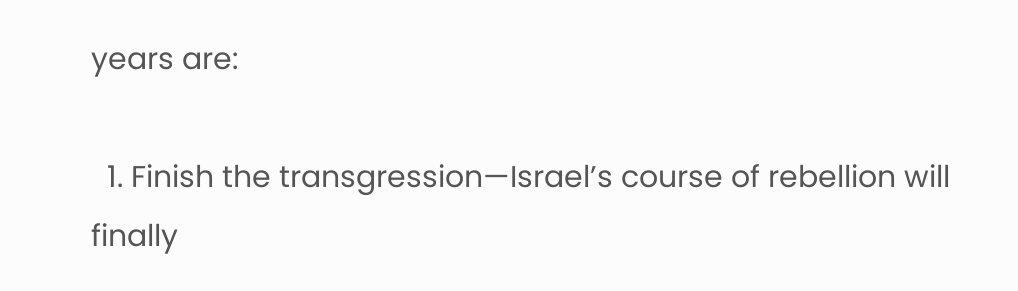years are:

  1. Finish the transgression—Israel’s course of rebellion will finally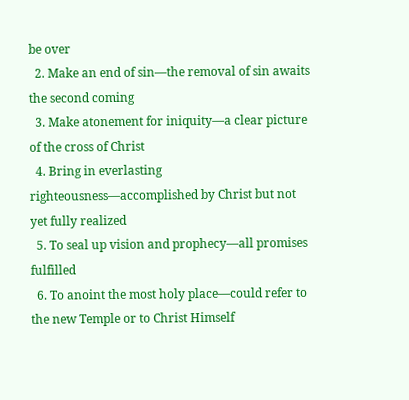be over
  2. Make an end of sin—the removal of sin awaits the second coming
  3. Make atonement for iniquity—a clear picture of the cross of Christ
  4. Bring in everlasting righteousness—accomplished by Christ but not yet fully realized
  5. To seal up vision and prophecy—all promises fulfilled
  6. To anoint the most holy place—could refer to the new Temple or to Christ Himself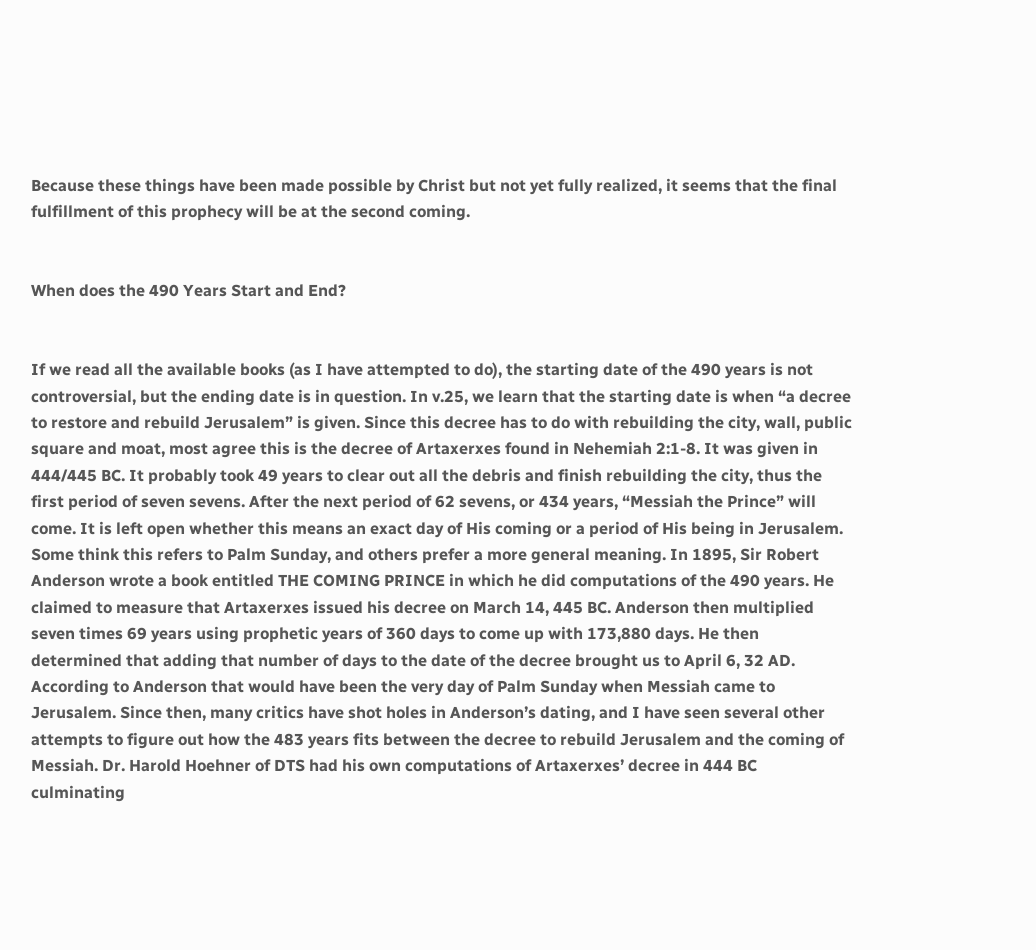Because these things have been made possible by Christ but not yet fully realized, it seems that the final fulfillment of this prophecy will be at the second coming.


When does the 490 Years Start and End?


If we read all the available books (as I have attempted to do), the starting date of the 490 years is not controversial, but the ending date is in question. In v.25, we learn that the starting date is when “a decree to restore and rebuild Jerusalem” is given. Since this decree has to do with rebuilding the city, wall, public square and moat, most agree this is the decree of Artaxerxes found in Nehemiah 2:1-8. It was given in 444/445 BC. It probably took 49 years to clear out all the debris and finish rebuilding the city, thus the first period of seven sevens. After the next period of 62 sevens, or 434 years, “Messiah the Prince” will come. It is left open whether this means an exact day of His coming or a period of His being in Jerusalem. Some think this refers to Palm Sunday, and others prefer a more general meaning. In 1895, Sir Robert Anderson wrote a book entitled THE COMING PRINCE in which he did computations of the 490 years. He claimed to measure that Artaxerxes issued his decree on March 14, 445 BC. Anderson then multiplied seven times 69 years using prophetic years of 360 days to come up with 173,880 days. He then determined that adding that number of days to the date of the decree brought us to April 6, 32 AD. According to Anderson that would have been the very day of Palm Sunday when Messiah came to Jerusalem. Since then, many critics have shot holes in Anderson’s dating, and I have seen several other attempts to figure out how the 483 years fits between the decree to rebuild Jerusalem and the coming of Messiah. Dr. Harold Hoehner of DTS had his own computations of Artaxerxes’ decree in 444 BC culminating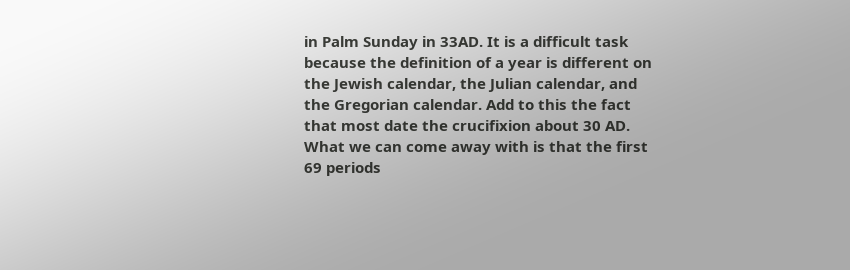in Palm Sunday in 33AD. It is a difficult task because the definition of a year is different on the Jewish calendar, the Julian calendar, and the Gregorian calendar. Add to this the fact that most date the crucifixion about 30 AD. What we can come away with is that the first 69 periods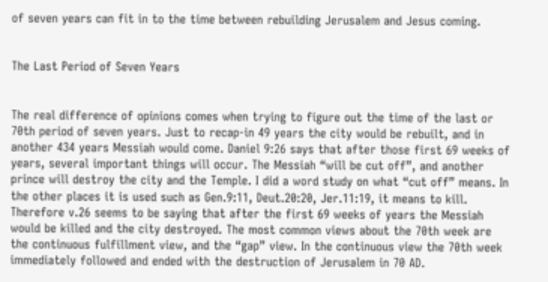of seven years can fit in to the time between rebuilding Jerusalem and Jesus coming.


The Last Period of Seven Years


The real difference of opinions comes when trying to figure out the time of the last or 70th period of seven years. Just to recap-in 49 years the city would be rebuilt, and in another 434 years Messiah would come. Daniel 9:26 says that after those first 69 weeks of years, several important things will occur. The Messiah “will be cut off”, and another prince will destroy the city and the Temple. I did a word study on what “cut off” means. In the other places it is used such as Gen.9:11, Deut.20:20, Jer.11:19, it means to kill. Therefore v.26 seems to be saying that after the first 69 weeks of years the Messiah would be killed and the city destroyed. The most common views about the 70th week are the continuous fulfillment view, and the “gap” view. In the continuous view the 70th week immediately followed and ended with the destruction of Jerusalem in 70 AD.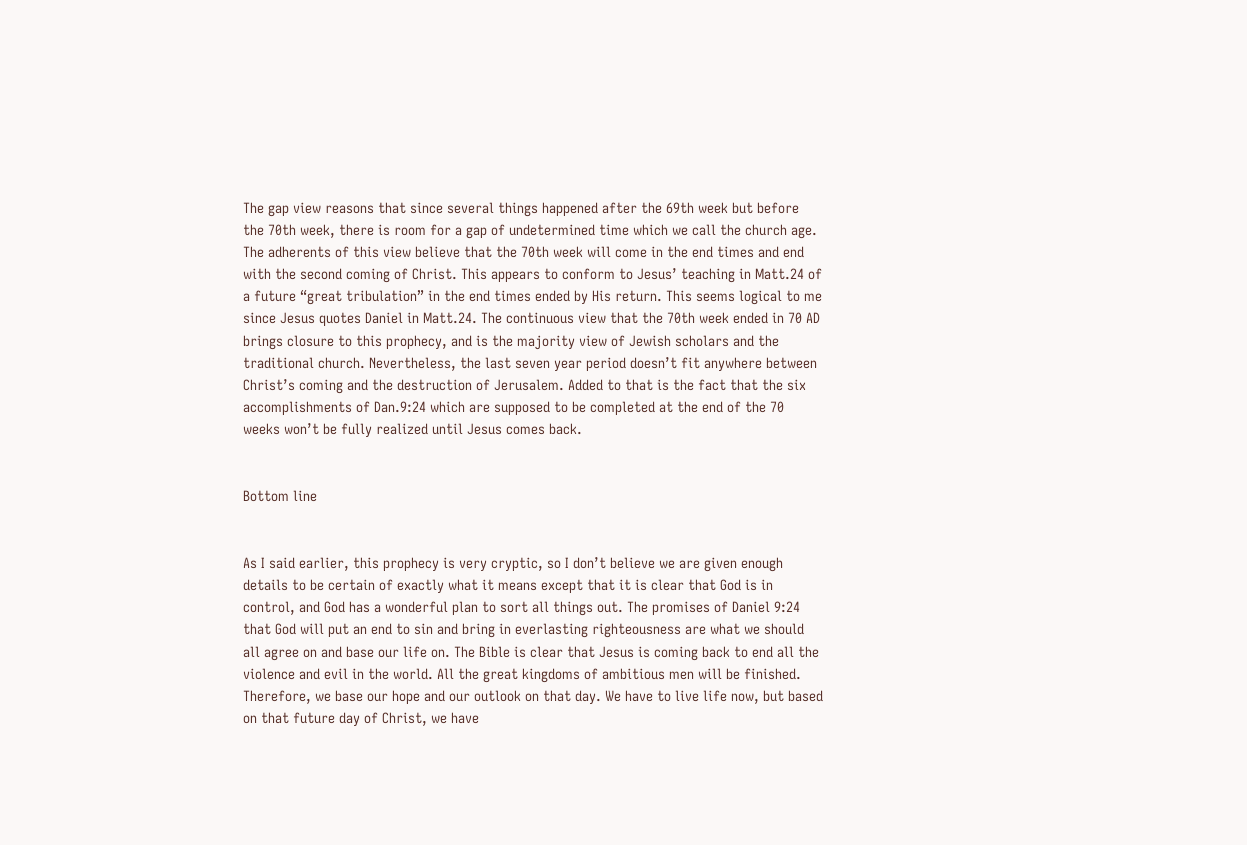The gap view reasons that since several things happened after the 69th week but before the 70th week, there is room for a gap of undetermined time which we call the church age. The adherents of this view believe that the 70th week will come in the end times and end with the second coming of Christ. This appears to conform to Jesus’ teaching in Matt.24 of a future “great tribulation” in the end times ended by His return. This seems logical to me since Jesus quotes Daniel in Matt.24. The continuous view that the 70th week ended in 70 AD brings closure to this prophecy, and is the majority view of Jewish scholars and the traditional church. Nevertheless, the last seven year period doesn’t fit anywhere between Christ’s coming and the destruction of Jerusalem. Added to that is the fact that the six accomplishments of Dan.9:24 which are supposed to be completed at the end of the 70 weeks won’t be fully realized until Jesus comes back.


Bottom line


As I said earlier, this prophecy is very cryptic, so I don’t believe we are given enough details to be certain of exactly what it means except that it is clear that God is in control, and God has a wonderful plan to sort all things out. The promises of Daniel 9:24 that God will put an end to sin and bring in everlasting righteousness are what we should all agree on and base our life on. The Bible is clear that Jesus is coming back to end all the violence and evil in the world. All the great kingdoms of ambitious men will be finished. Therefore, we base our hope and our outlook on that day. We have to live life now, but based on that future day of Christ, we have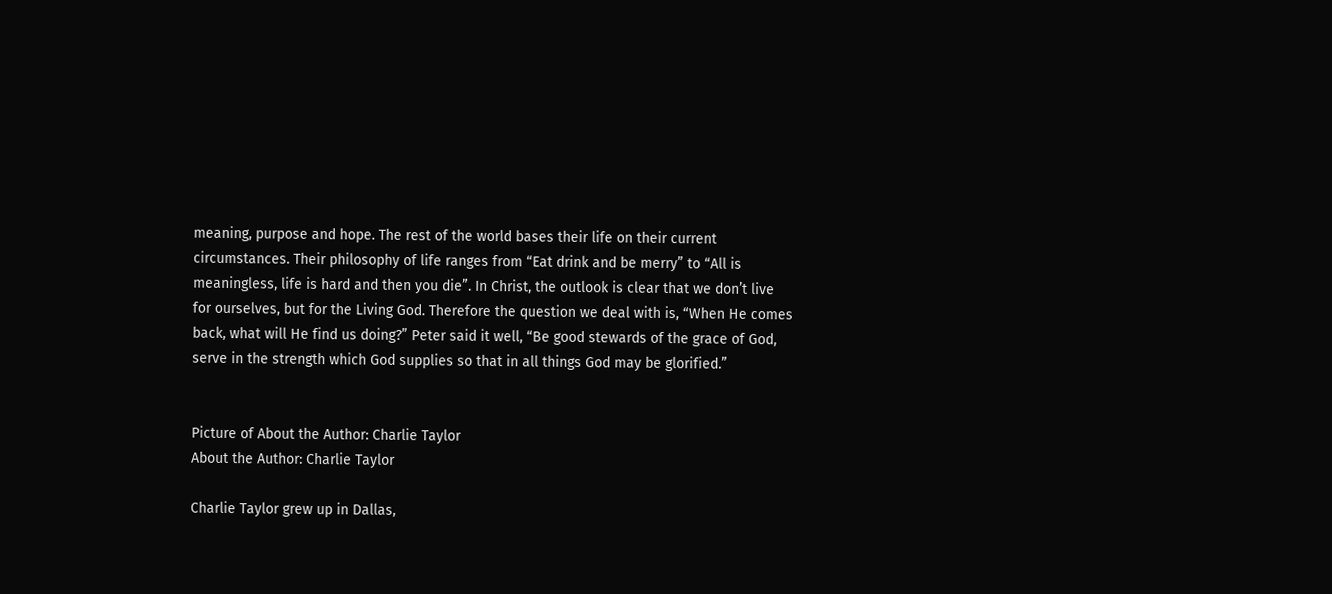meaning, purpose and hope. The rest of the world bases their life on their current circumstances. Their philosophy of life ranges from “Eat drink and be merry” to “All is meaningless, life is hard and then you die”. In Christ, the outlook is clear that we don’t live for ourselves, but for the Living God. Therefore the question we deal with is, “When He comes back, what will He find us doing?” Peter said it well, “Be good stewards of the grace of God, serve in the strength which God supplies so that in all things God may be glorified.”


Picture of About the Author: Charlie Taylor
About the Author: Charlie Taylor

Charlie Taylor grew up in Dallas,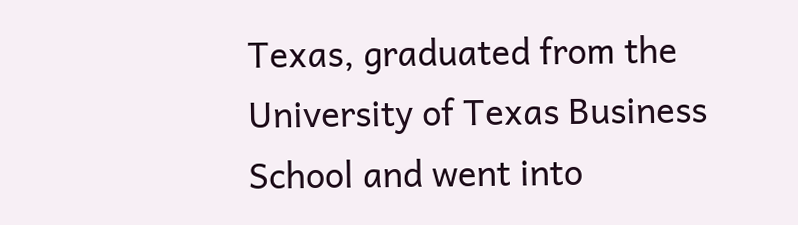Texas, graduated from the University of Texas Business School and went into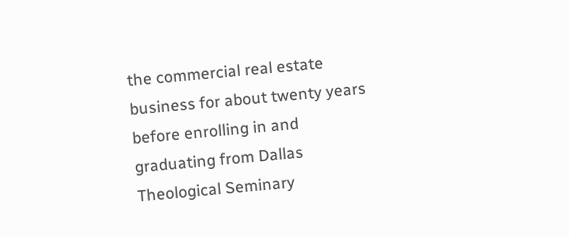the commercial real estate business for about twenty years before enrolling in and graduating from Dallas Theological Seminary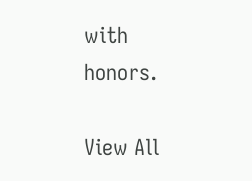with honors.

View All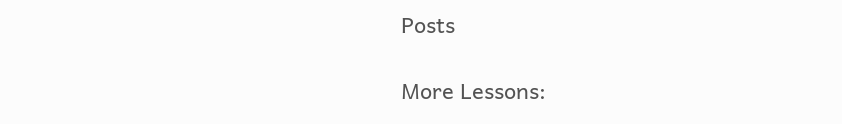Posts

More Lessons: